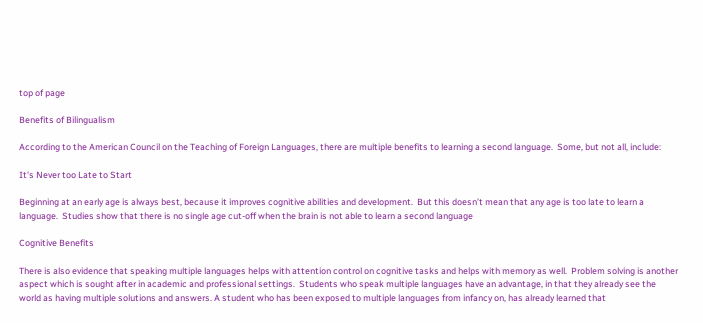top of page

Benefits of Bilingualism

According to the American Council on the Teaching of Foreign Languages, there are multiple benefits to learning a second language.  Some, but not all, include:

It's Never too Late to Start

Beginning at an early age is always best, because it improves cognitive abilities and development.  But this doesn’t mean that any age is too late to learn a language.  Studies show that there is no single age cut-off when the brain is not able to learn a second language

Cognitive Benefits

There is also evidence that speaking multiple languages helps with attention control on cognitive tasks and helps with memory as well.  Problem solving is another aspect which is sought after in academic and professional settings.  Students who speak multiple languages have an advantage, in that they already see the world as having multiple solutions and answers. A student who has been exposed to multiple languages from infancy on, has already learned that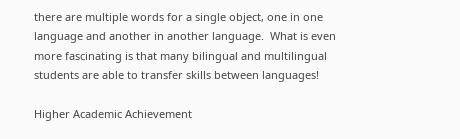there are multiple words for a single object, one in one language and another in another language.  What is even more fascinating is that many bilingual and multilingual students are able to transfer skills between languages!

Higher Academic Achievement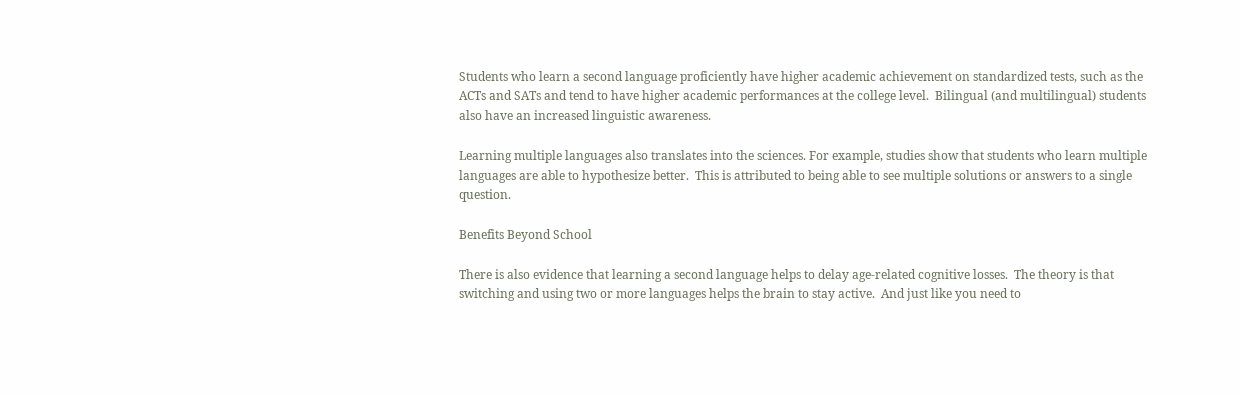Students who learn a second language proficiently have higher academic achievement on standardized tests, such as the ACTs and SATs and tend to have higher academic performances at the college level.  Bilingual (and multilingual) students also have an increased linguistic awareness.

Learning multiple languages also translates into the sciences. For example, studies show that students who learn multiple languages are able to hypothesize better.  This is attributed to being able to see multiple solutions or answers to a single question.

Benefits Beyond School

There is also evidence that learning a second language helps to delay age-related cognitive losses.  The theory is that switching and using two or more languages helps the brain to stay active.  And just like you need to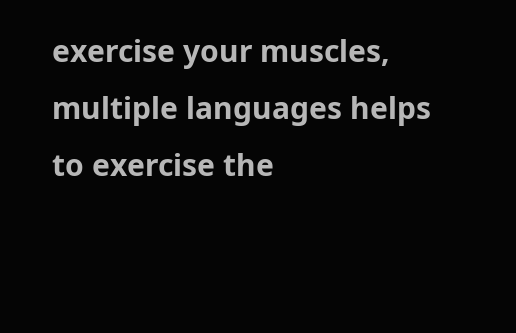exercise your muscles, multiple languages helps to exercise the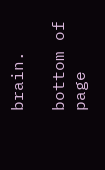brain.

bottom of page